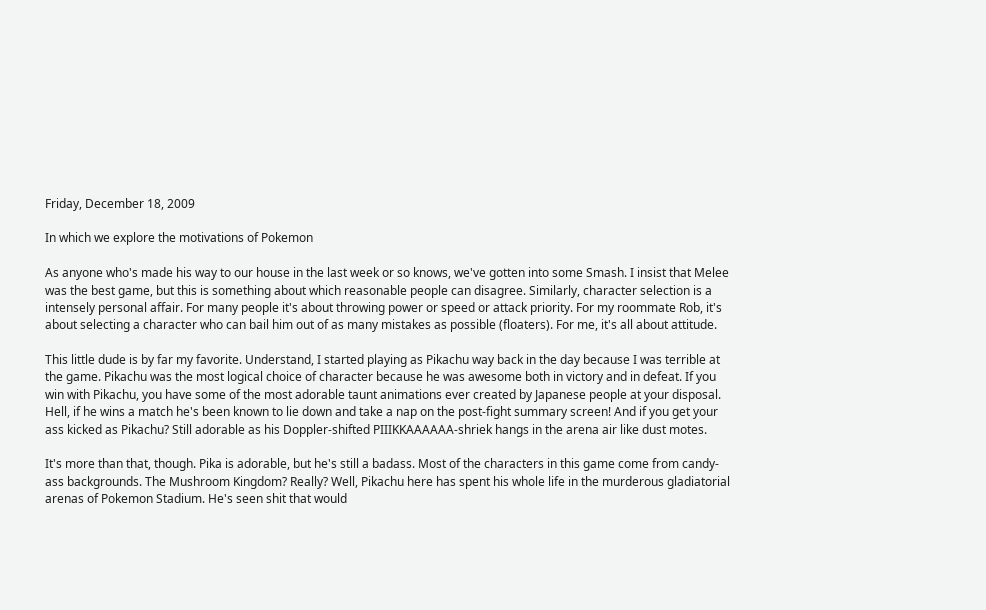Friday, December 18, 2009

In which we explore the motivations of Pokemon

As anyone who's made his way to our house in the last week or so knows, we've gotten into some Smash. I insist that Melee was the best game, but this is something about which reasonable people can disagree. Similarly, character selection is a intensely personal affair. For many people it's about throwing power or speed or attack priority. For my roommate Rob, it's about selecting a character who can bail him out of as many mistakes as possible (floaters). For me, it's all about attitude.

This little dude is by far my favorite. Understand, I started playing as Pikachu way back in the day because I was terrible at the game. Pikachu was the most logical choice of character because he was awesome both in victory and in defeat. If you win with Pikachu, you have some of the most adorable taunt animations ever created by Japanese people at your disposal. Hell, if he wins a match he's been known to lie down and take a nap on the post-fight summary screen! And if you get your ass kicked as Pikachu? Still adorable as his Doppler-shifted PIIIKKAAAAAA-shriek hangs in the arena air like dust motes.

It's more than that, though. Pika is adorable, but he's still a badass. Most of the characters in this game come from candy-ass backgrounds. The Mushroom Kingdom? Really? Well, Pikachu here has spent his whole life in the murderous gladiatorial arenas of Pokemon Stadium. He's seen shit that would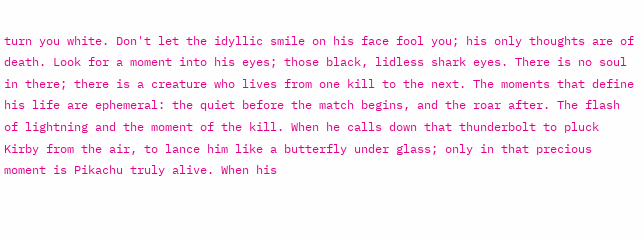turn you white. Don't let the idyllic smile on his face fool you; his only thoughts are of death. Look for a moment into his eyes; those black, lidless shark eyes. There is no soul in there; there is a creature who lives from one kill to the next. The moments that define his life are ephemeral: the quiet before the match begins, and the roar after. The flash of lightning and the moment of the kill. When he calls down that thunderbolt to pluck Kirby from the air, to lance him like a butterfly under glass; only in that precious moment is Pikachu truly alive. When his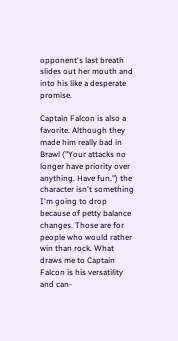opponent's last breath slides out her mouth and into his like a desperate promise.

Captain Falcon is also a favorite. Although they made him really bad in Brawl ("Your attacks no longer have priority over anything. Have fun.") the character isn't something I'm going to drop because of petty balance changes. Those are for people who would rather win than rock. What draws me to Captain Falcon is his versatility and can-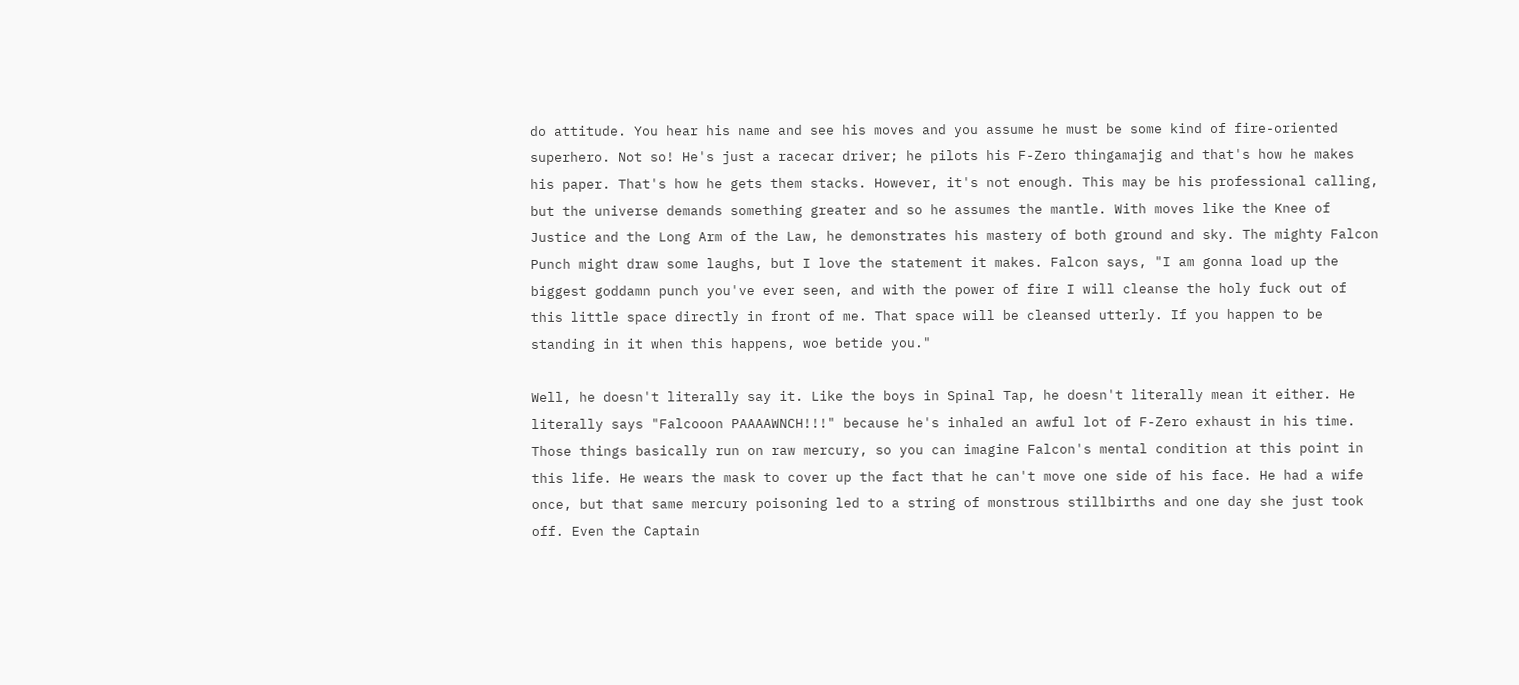do attitude. You hear his name and see his moves and you assume he must be some kind of fire-oriented superhero. Not so! He's just a racecar driver; he pilots his F-Zero thingamajig and that's how he makes his paper. That's how he gets them stacks. However, it's not enough. This may be his professional calling, but the universe demands something greater and so he assumes the mantle. With moves like the Knee of Justice and the Long Arm of the Law, he demonstrates his mastery of both ground and sky. The mighty Falcon Punch might draw some laughs, but I love the statement it makes. Falcon says, "I am gonna load up the biggest goddamn punch you've ever seen, and with the power of fire I will cleanse the holy fuck out of this little space directly in front of me. That space will be cleansed utterly. If you happen to be standing in it when this happens, woe betide you."

Well, he doesn't literally say it. Like the boys in Spinal Tap, he doesn't literally mean it either. He literally says "Falcooon PAAAAWNCH!!!" because he's inhaled an awful lot of F-Zero exhaust in his time. Those things basically run on raw mercury, so you can imagine Falcon's mental condition at this point in this life. He wears the mask to cover up the fact that he can't move one side of his face. He had a wife once, but that same mercury poisoning led to a string of monstrous stillbirths and one day she just took off. Even the Captain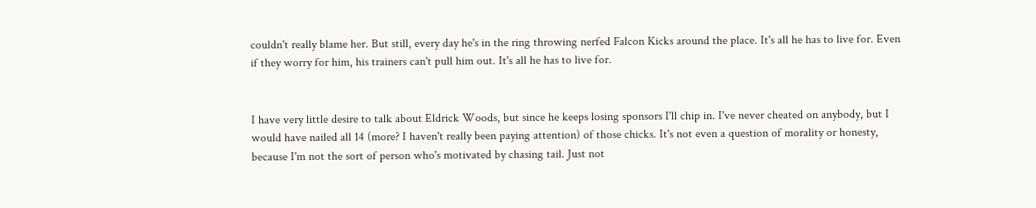couldn't really blame her. But still, every day he's in the ring throwing nerfed Falcon Kicks around the place. It's all he has to live for. Even if they worry for him, his trainers can't pull him out. It's all he has to live for.


I have very little desire to talk about Eldrick Woods, but since he keeps losing sponsors I'll chip in. I've never cheated on anybody, but I would have nailed all 14 (more? I haven't really been paying attention) of those chicks. It's not even a question of morality or honesty, because I'm not the sort of person who's motivated by chasing tail. Just not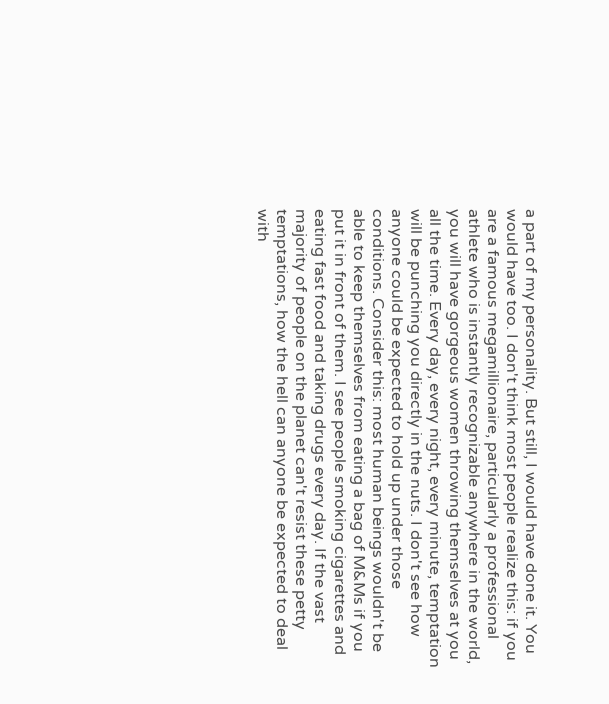a part of my personality. But still, I would have done it. You would have too. I don't think most people realize this: if you are a famous megamillionaire, particularly a professional athlete who is instantly recognizable anywhere in the world, you will have gorgeous women throwing themselves at you all the time. Every day, every night, every minute, temptation will be punching you directly in the nuts. I don't see how anyone could be expected to hold up under those conditions. Consider this: most human beings wouldn't be able to keep themselves from eating a bag of M&Ms if you put it in front of them. I see people smoking cigarettes and eating fast food and taking drugs every day. If the vast majority of people on the planet can't resist these petty temptations, how the hell can anyone be expected to deal with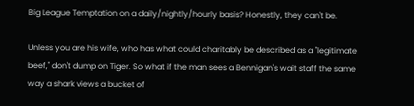Big League Temptation on a daily/nightly/hourly basis? Honestly, they can't be.

Unless you are his wife, who has what could charitably be described as a "legitimate beef," don't dump on Tiger. So what if the man sees a Bennigan's wait staff the same way a shark views a bucket of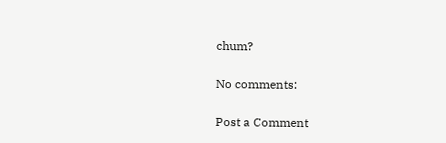chum?

No comments:

Post a Comment